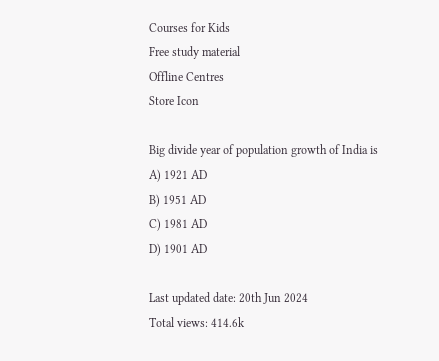Courses for Kids
Free study material
Offline Centres
Store Icon

Big divide year of population growth of India is
A) 1921 AD
B) 1951 AD
C) 1981 AD
D) 1901 AD

Last updated date: 20th Jun 2024
Total views: 414.6k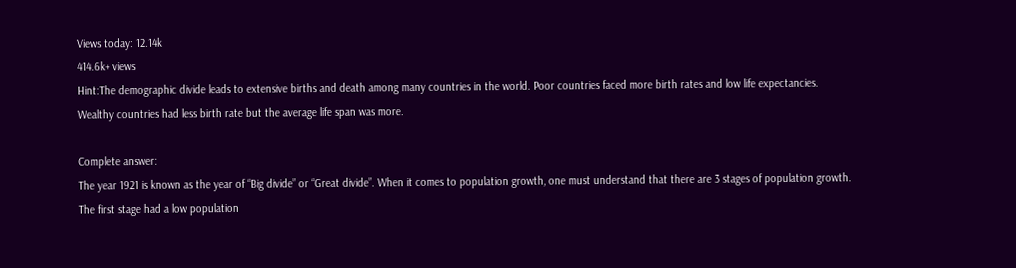Views today: 12.14k
414.6k+ views
Hint:The demographic divide leads to extensive births and death among many countries in the world. Poor countries faced more birth rates and low life expectancies. Wealthy countries had less birth rate but the average life span was more.

Complete answer:
The year 1921 is known as the year of “Big divide” or “Great divide”. When it comes to population growth, one must understand that there are 3 stages of population growth. The first stage had a low population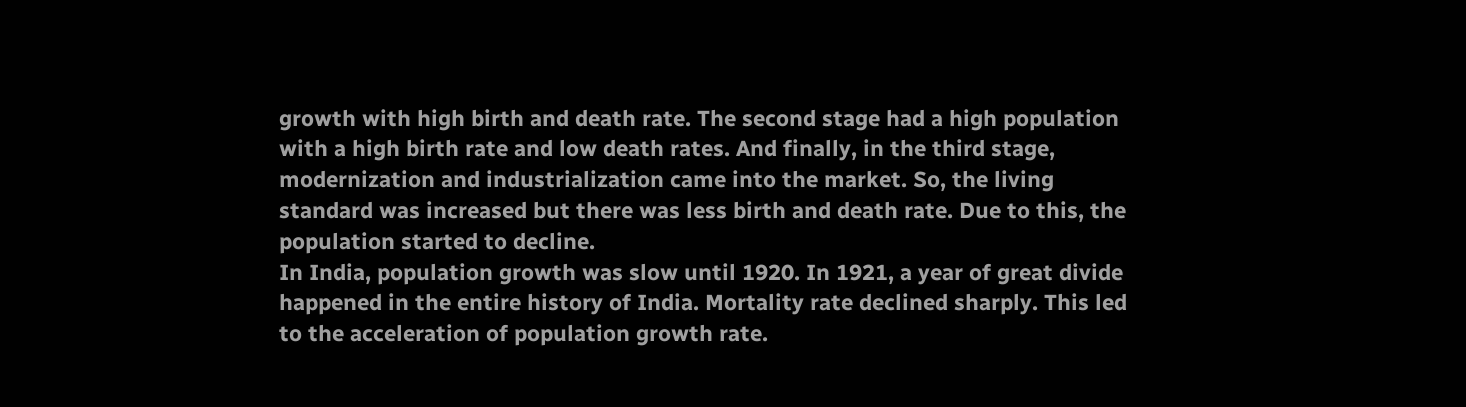growth with high birth and death rate. The second stage had a high population with a high birth rate and low death rates. And finally, in the third stage, modernization and industrialization came into the market. So, the living standard was increased but there was less birth and death rate. Due to this, the population started to decline.
In India, population growth was slow until 1920. In 1921, a year of great divide happened in the entire history of India. Mortality rate declined sharply. This led to the acceleration of population growth rate.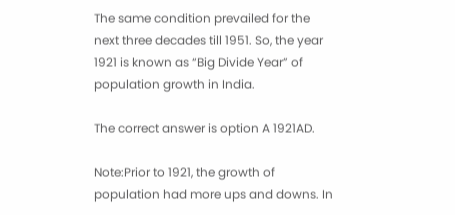The same condition prevailed for the next three decades till 1951. So, the year 1921 is known as “Big Divide Year” of population growth in India.

The correct answer is option A 1921AD.

Note:Prior to 1921, the growth of population had more ups and downs. In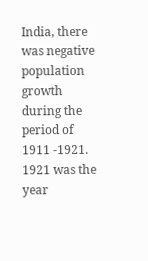India, there was negative population growth during the period of 1911 -1921. 1921 was the year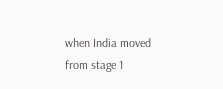when India moved from stage 1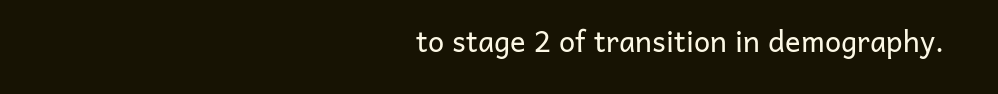to stage 2 of transition in demography.